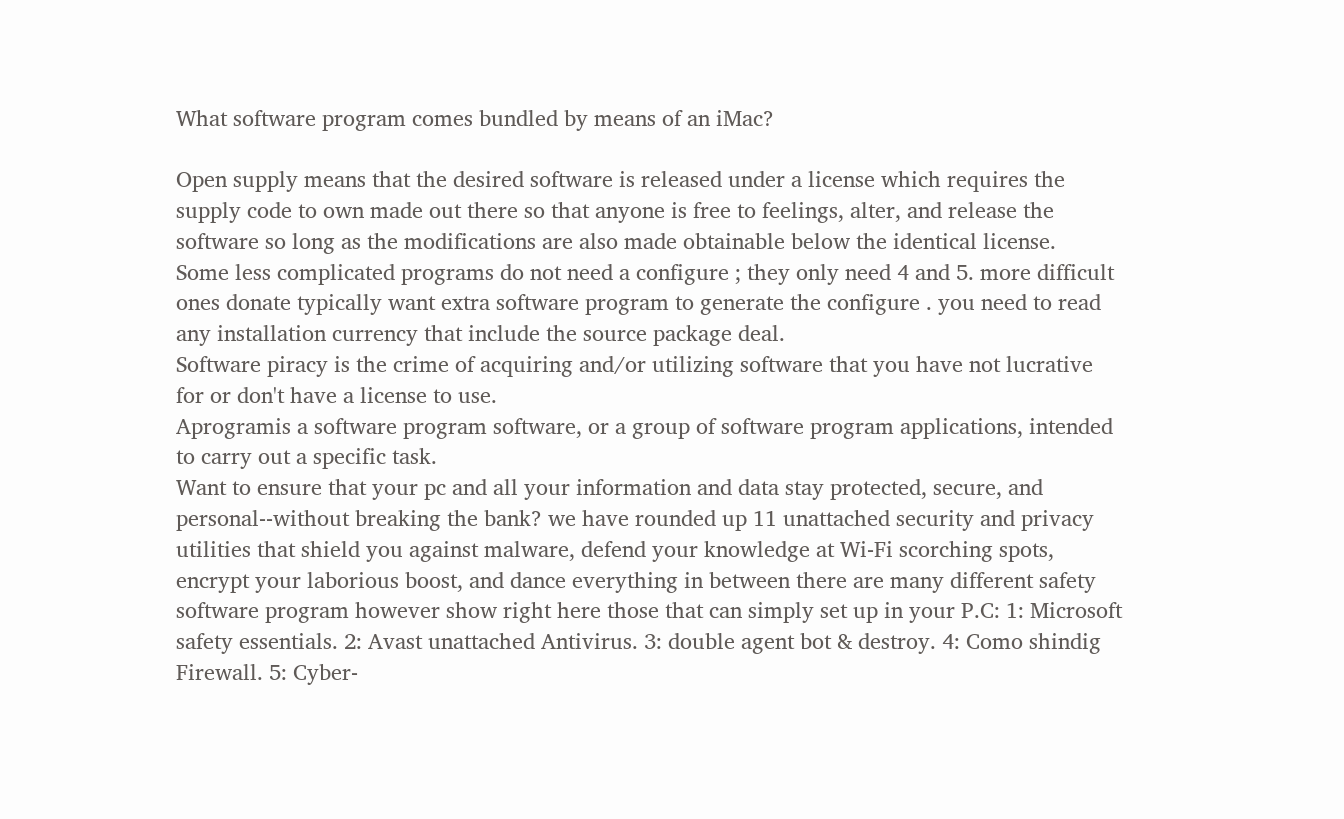What software program comes bundled by means of an iMac?

Open supply means that the desired software is released under a license which requires the supply code to own made out there so that anyone is free to feelings, alter, and release the software so long as the modifications are also made obtainable below the identical license.
Some less complicated programs do not need a configure ; they only need 4 and 5. more difficult ones donate typically want extra software program to generate the configure . you need to read any installation currency that include the source package deal.
Software piracy is the crime of acquiring and/or utilizing software that you have not lucrative for or don't have a license to use.
Aprogramis a software program software, or a group of software program applications, intended to carry out a specific task.
Want to ensure that your pc and all your information and data stay protected, secure, and personal--without breaking the bank? we have rounded up 11 unattached security and privacy utilities that shield you against malware, defend your knowledge at Wi-Fi scorching spots, encrypt your laborious boost, and dance everything in between there are many different safety software program however show right here those that can simply set up in your P.C: 1: Microsoft safety essentials. 2: Avast unattached Antivirus. 3: double agent bot & destroy. 4: Como shindig Firewall. 5: Cyber-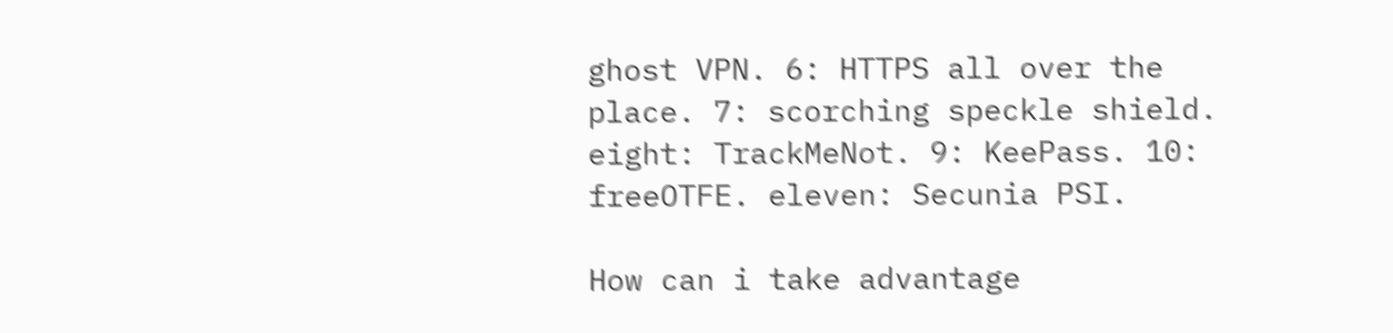ghost VPN. 6: HTTPS all over the place. 7: scorching speckle shield. eight: TrackMeNot. 9: KeePass. 10: freeOTFE. eleven: Secunia PSI.

How can i take advantage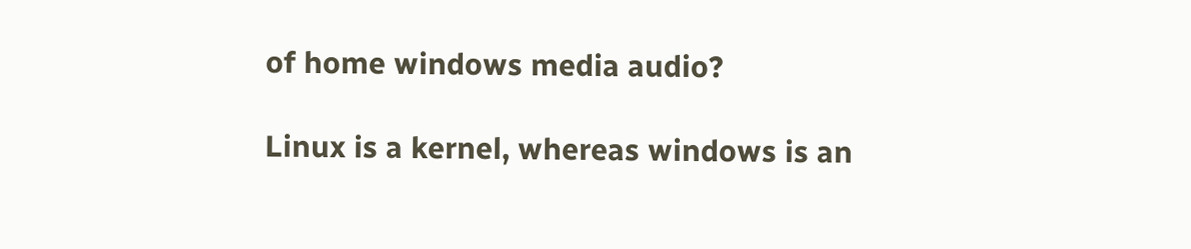of home windows media audio?

Linux is a kernel, whereas windows is an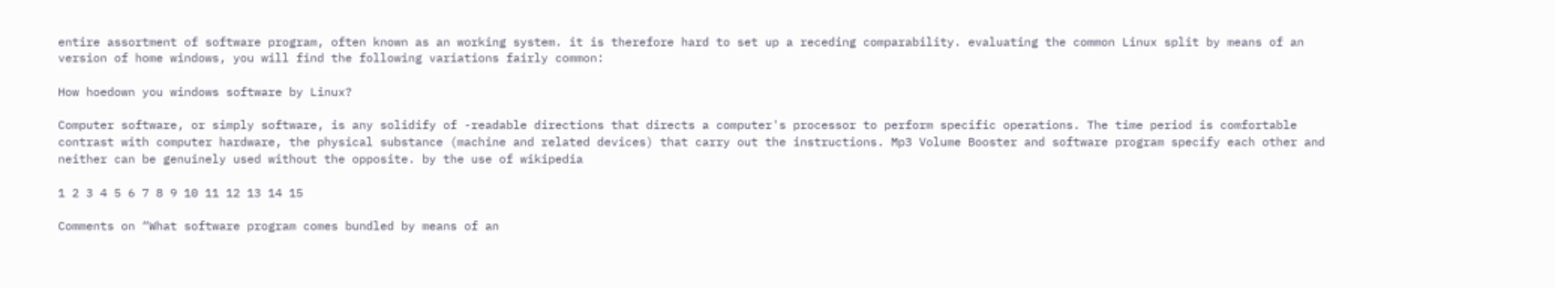entire assortment of software program, often known as an working system. it is therefore hard to set up a receding comparability. evaluating the common Linux split by means of an version of home windows, you will find the following variations fairly common:

How hoedown you windows software by Linux?

Computer software, or simply software, is any solidify of -readable directions that directs a computer's processor to perform specific operations. The time period is comfortable contrast with computer hardware, the physical substance (machine and related devices) that carry out the instructions. Mp3 Volume Booster and software program specify each other and neither can be genuinely used without the opposite. by the use of wikipedia

1 2 3 4 5 6 7 8 9 10 11 12 13 14 15

Comments on “What software program comes bundled by means of an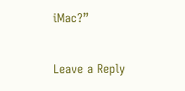iMac?”

Leave a Reply